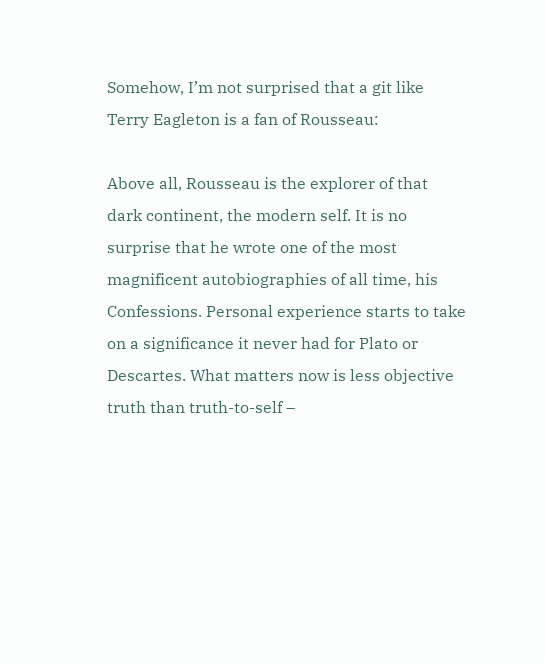Somehow, I’m not surprised that a git like Terry Eagleton is a fan of Rousseau:

Above all, Rousseau is the explorer of that dark continent, the modern self. It is no surprise that he wrote one of the most magnificent autobiographies of all time, his Confessions. Personal experience starts to take on a significance it never had for Plato or Descartes. What matters now is less objective truth than truth-to-self –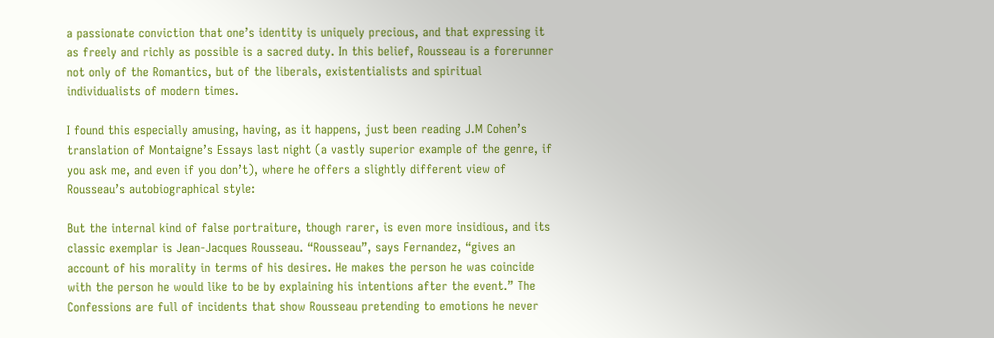a passionate conviction that one’s identity is uniquely precious, and that expressing it as freely and richly as possible is a sacred duty. In this belief, Rousseau is a forerunner not only of the Romantics, but of the liberals, existentialists and spiritual individualists of modern times.

I found this especially amusing, having, as it happens, just been reading J.M Cohen’s translation of Montaigne’s Essays last night (a vastly superior example of the genre, if you ask me, and even if you don’t), where he offers a slightly different view of Rousseau’s autobiographical style:

But the internal kind of false portraiture, though rarer, is even more insidious, and its classic exemplar is Jean-Jacques Rousseau. “Rousseau”, says Fernandez, “gives an account of his morality in terms of his desires. He makes the person he was coincide with the person he would like to be by explaining his intentions after the event.” The Confessions are full of incidents that show Rousseau pretending to emotions he never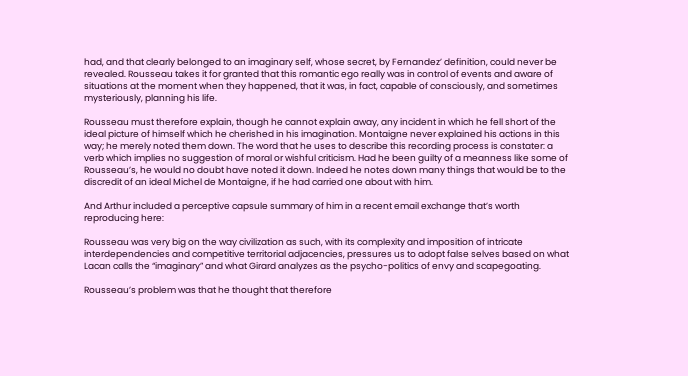had, and that clearly belonged to an imaginary self, whose secret, by Fernandez’ definition, could never be revealed. Rousseau takes it for granted that this romantic ego really was in control of events and aware of situations at the moment when they happened, that it was, in fact, capable of consciously, and sometimes mysteriously, planning his life.

Rousseau must therefore explain, though he cannot explain away, any incident in which he fell short of the ideal picture of himself which he cherished in his imagination. Montaigne never explained his actions in this way; he merely noted them down. The word that he uses to describe this recording process is constater: a verb which implies no suggestion of moral or wishful criticism. Had he been guilty of a meanness like some of Rousseau’s, he would no doubt have noted it down. Indeed he notes down many things that would be to the discredit of an ideal Michel de Montaigne, if he had carried one about with him.

And Arthur included a perceptive capsule summary of him in a recent email exchange that’s worth reproducing here:

Rousseau was very big on the way civilization as such, with its complexity and imposition of intricate interdependencies and competitive territorial adjacencies, pressures us to adopt false selves based on what Lacan calls the “imaginary” and what Girard analyzes as the psycho-politics of envy and scapegoating.

Rousseau’s problem was that he thought that therefore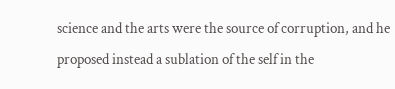science and the arts were the source of corruption, and he proposed instead a sublation of the self in the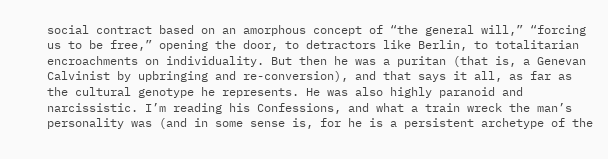social contract based on an amorphous concept of “the general will,” “forcing us to be free,” opening the door, to detractors like Berlin, to totalitarian encroachments on individuality. But then he was a puritan (that is, a Genevan Calvinist by upbringing and re-conversion), and that says it all, as far as the cultural genotype he represents. He was also highly paranoid and narcissistic. I’m reading his Confessions, and what a train wreck the man’s personality was (and in some sense is, for he is a persistent archetype of the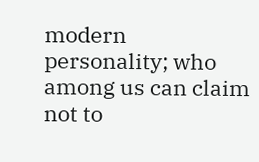modern personality; who among us can claim not to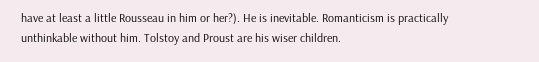have at least a little Rousseau in him or her?). He is inevitable. Romanticism is practically unthinkable without him. Tolstoy and Proust are his wiser children.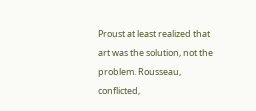Proust at least realized that art was the solution, not the problem. Rousseau, conflicted,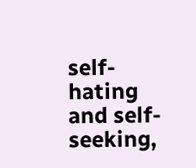self-hating and self-seeking,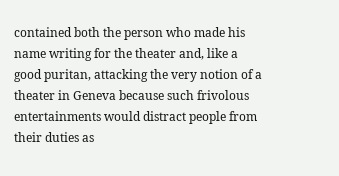contained both the person who made his name writing for the theater and, like a good puritan, attacking the very notion of a theater in Geneva because such frivolous entertainments would distract people from their duties as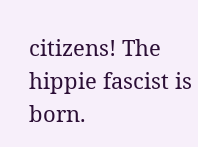citizens! The hippie fascist is born.